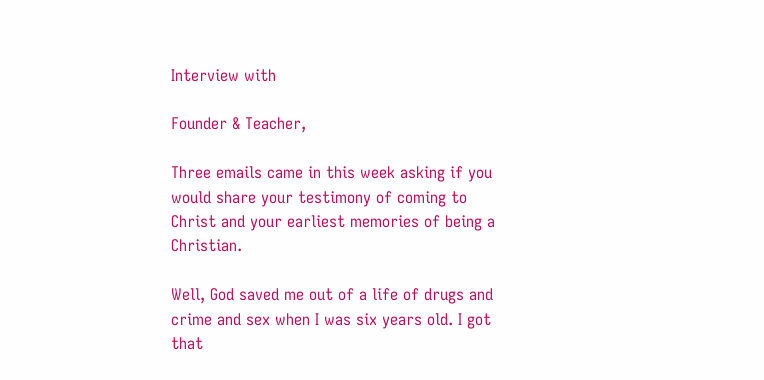Interview with

Founder & Teacher,

Three emails came in this week asking if you would share your testimony of coming to Christ and your earliest memories of being a Christian.

Well, God saved me out of a life of drugs and crime and sex when I was six years old. I got that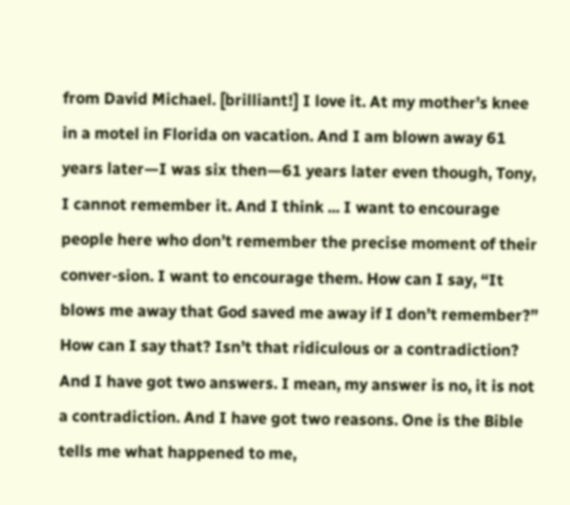from David Michael. [brilliant!] I love it. At my mother’s knee in a motel in Florida on vacation. And I am blown away 61 years later—I was six then—61 years later even though, Tony, I cannot remember it. And I think ... I want to encourage people here who don’t remember the precise moment of their conver-sion. I want to encourage them. How can I say, “It blows me away that God saved me away if I don’t remember?” How can I say that? Isn’t that ridiculous or a contradiction? And I have got two answers. I mean, my answer is no, it is not a contradiction. And I have got two reasons. One is the Bible tells me what happened to me,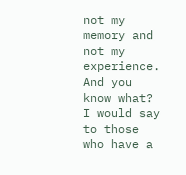not my memory and not my experience. And you know what? I would say to those who have a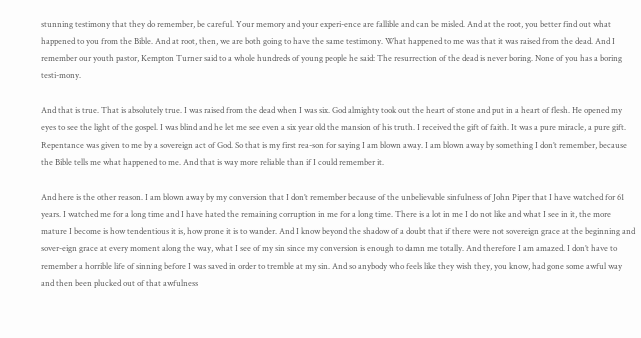stunning testimony that they do remember, be careful. Your memory and your experi-ence are fallible and can be misled. And at the root, you better find out what happened to you from the Bible. And at root, then, we are both going to have the same testimony. What happened to me was that it was raised from the dead. And I remember our youth pastor, Kempton Turner said to a whole hundreds of young people he said: The resurrection of the dead is never boring. None of you has a boring testi-mony.

And that is true. That is absolutely true. I was raised from the dead when I was six. God almighty took out the heart of stone and put in a heart of flesh. He opened my eyes to see the light of the gospel. I was blind and he let me see even a six year old the mansion of his truth. I received the gift of faith. It was a pure miracle, a pure gift. Repentance was given to me by a sovereign act of God. So that is my first rea-son for saying I am blown away. I am blown away by something I don’t remember, because the Bible tells me what happened to me. And that is way more reliable than if I could remember it.

And here is the other reason. I am blown away by my conversion that I don’t remember because of the unbelievable sinfulness of John Piper that I have watched for 61 years. I watched me for a long time and I have hated the remaining corruption in me for a long time. There is a lot in me I do not like and what I see in it, the more mature I become is how tendentious it is, how prone it is to wander. And I know beyond the shadow of a doubt that if there were not sovereign grace at the beginning and sover-eign grace at every moment along the way, what I see of my sin since my conversion is enough to damn me totally. And therefore I am amazed. I don’t have to remember a horrible life of sinning before I was saved in order to tremble at my sin. And so anybody who feels like they wish they, you know, had gone some awful way and then been plucked out of that awfulness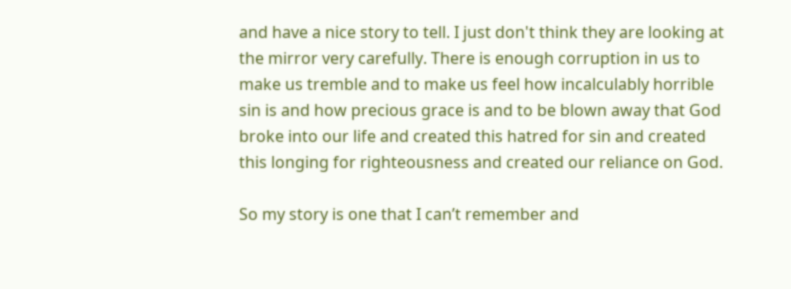and have a nice story to tell. I just don't think they are looking at the mirror very carefully. There is enough corruption in us to make us tremble and to make us feel how incalculably horrible sin is and how precious grace is and to be blown away that God broke into our life and created this hatred for sin and created this longing for righteousness and created our reliance on God.

So my story is one that I can’t remember and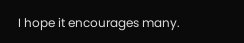I hope it encourages many.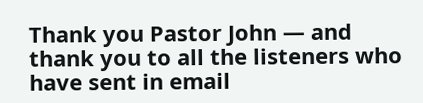Thank you Pastor John — and thank you to all the listeners who have sent in email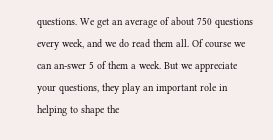questions. We get an average of about 750 questions every week, and we do read them all. Of course we can an-swer 5 of them a week. But we appreciate your questions, they play an important role in helping to shape the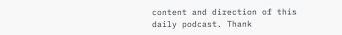content and direction of this daily podcast. Thank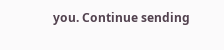you. Continue sending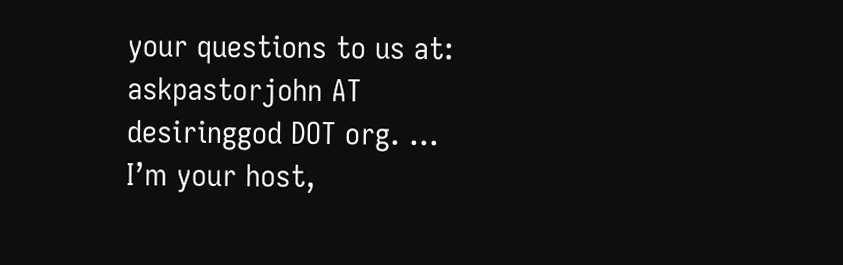your questions to us at: askpastorjohn AT desiringgod DOT org. … I’m your host,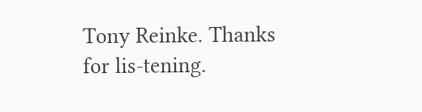Tony Reinke. Thanks for lis-tening.